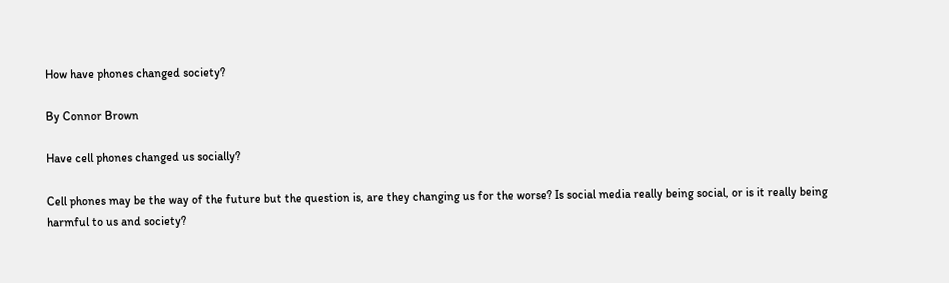How have phones changed society?

By Connor Brown

Have cell phones changed us socially?

Cell phones may be the way of the future but the question is, are they changing us for the worse? Is social media really being social, or is it really being harmful to us and society?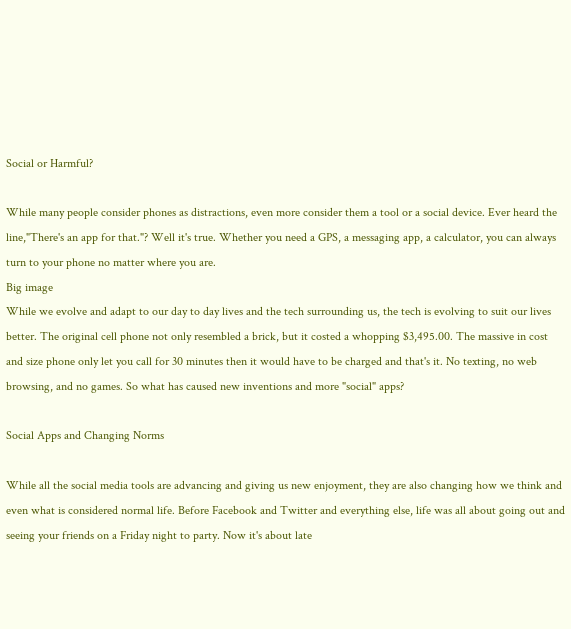Social or Harmful?

While many people consider phones as distractions, even more consider them a tool or a social device. Ever heard the line,"There's an app for that."? Well it's true. Whether you need a GPS, a messaging app, a calculator, you can always turn to your phone no matter where you are.
Big image
While we evolve and adapt to our day to day lives and the tech surrounding us, the tech is evolving to suit our lives better. The original cell phone not only resembled a brick, but it costed a whopping $3,495.00. The massive in cost and size phone only let you call for 30 minutes then it would have to be charged and that's it. No texting, no web browsing, and no games. So what has caused new inventions and more "social" apps?

Social Apps and Changing Norms

While all the social media tools are advancing and giving us new enjoyment, they are also changing how we think and even what is considered normal life. Before Facebook and Twitter and everything else, life was all about going out and seeing your friends on a Friday night to party. Now it's about late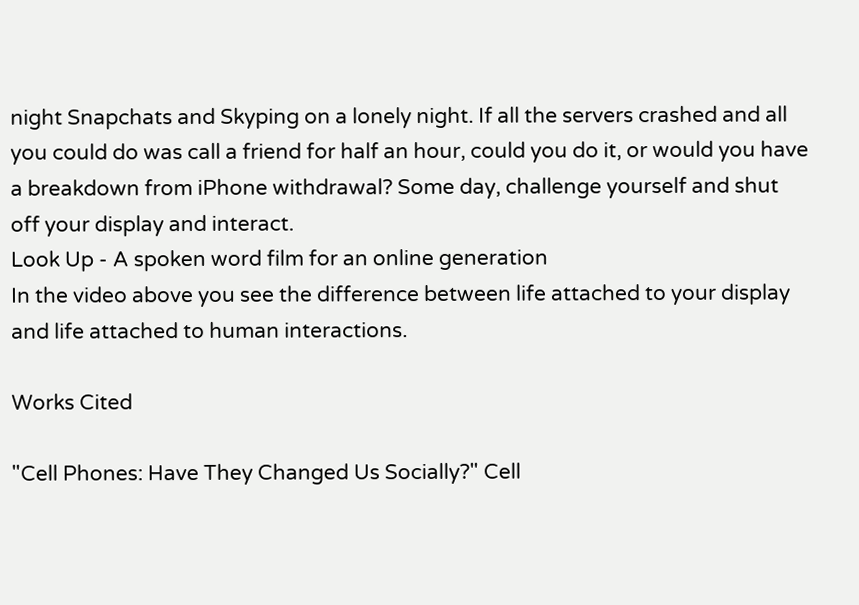night Snapchats and Skyping on a lonely night. If all the servers crashed and all you could do was call a friend for half an hour, could you do it, or would you have a breakdown from iPhone withdrawal? Some day, challenge yourself and shut off your display and interact.
Look Up - A spoken word film for an online generation
In the video above you see the difference between life attached to your display and life attached to human interactions.

Works Cited

"Cell Phones: Have They Changed Us Socially?" Cell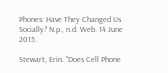Phones: Have They Changed Us Socially? N.p., n.d. Web. 14 June 2015.

Stewart, Erin. "Does Cell Phone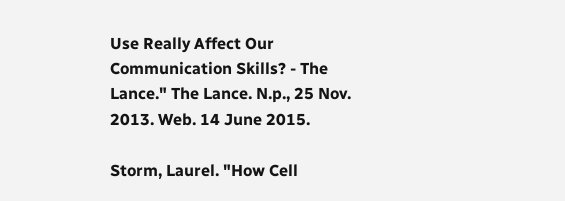Use Really Affect Our Communication Skills? - The Lance." The Lance. N.p., 25 Nov. 2013. Web. 14 June 2015.

Storm, Laurel. "How Cell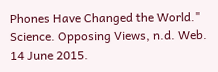Phones Have Changed the World." Science. Opposing Views, n.d. Web. 14 June 2015.